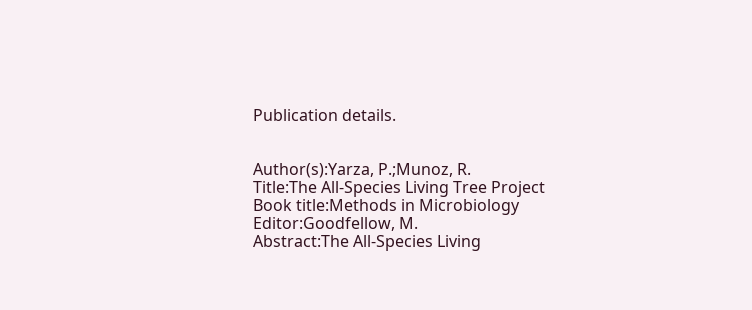Publication details.


Author(s):Yarza, P.;Munoz, R.
Title:The All-Species Living Tree Project
Book title:Methods in Microbiology
Editor:Goodfellow, M.
Abstract:The All-Species Living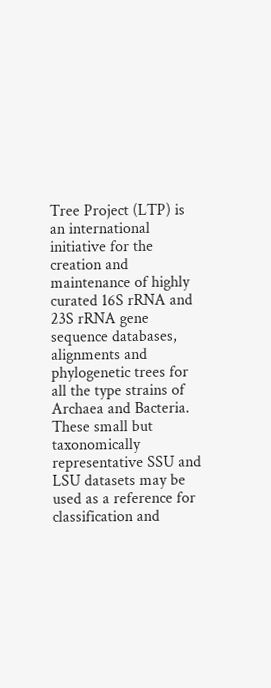Tree Project (LTP) is an international initiative for the creation and maintenance of highly curated 16S rRNA and 23S rRNA gene sequence databases, alignments and phylogenetic trees for all the type strains of Archaea and Bacteria. These small but taxonomically representative SSU and LSU datasets may be used as a reference for classification and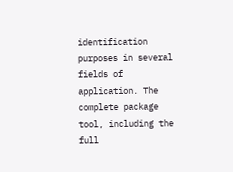identification purposes in several fields of application. The complete package tool, including the full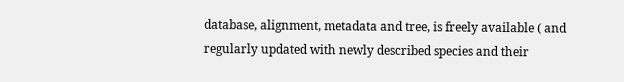database, alignment, metadata and tree, is freely available ( and regularly updated with newly described species and their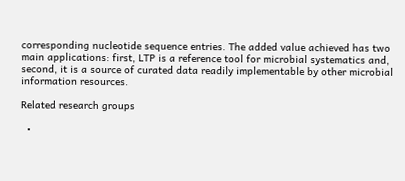corresponding nucleotide sequence entries. The added value achieved has two main applications: first, LTP is a reference tool for microbial systematics and, second, it is a source of curated data readily implementable by other microbial information resources.

Related research groups

  •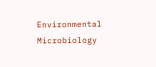Environmental Microbiology